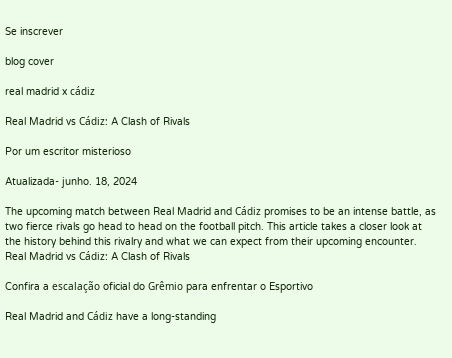Se inscrever

blog cover

real madrid x cádiz

Real Madrid vs Cádiz: A Clash of Rivals

Por um escritor misterioso

Atualizada- junho. 18, 2024

The upcoming match between Real Madrid and Cádiz promises to be an intense battle, as two fierce rivals go head to head on the football pitch. This article takes a closer look at the history behind this rivalry and what we can expect from their upcoming encounter.
Real Madrid vs Cádiz: A Clash of Rivals

Confira a escalação oficial do Grêmio para enfrentar o Esportivo

Real Madrid and Cádiz have a long-standing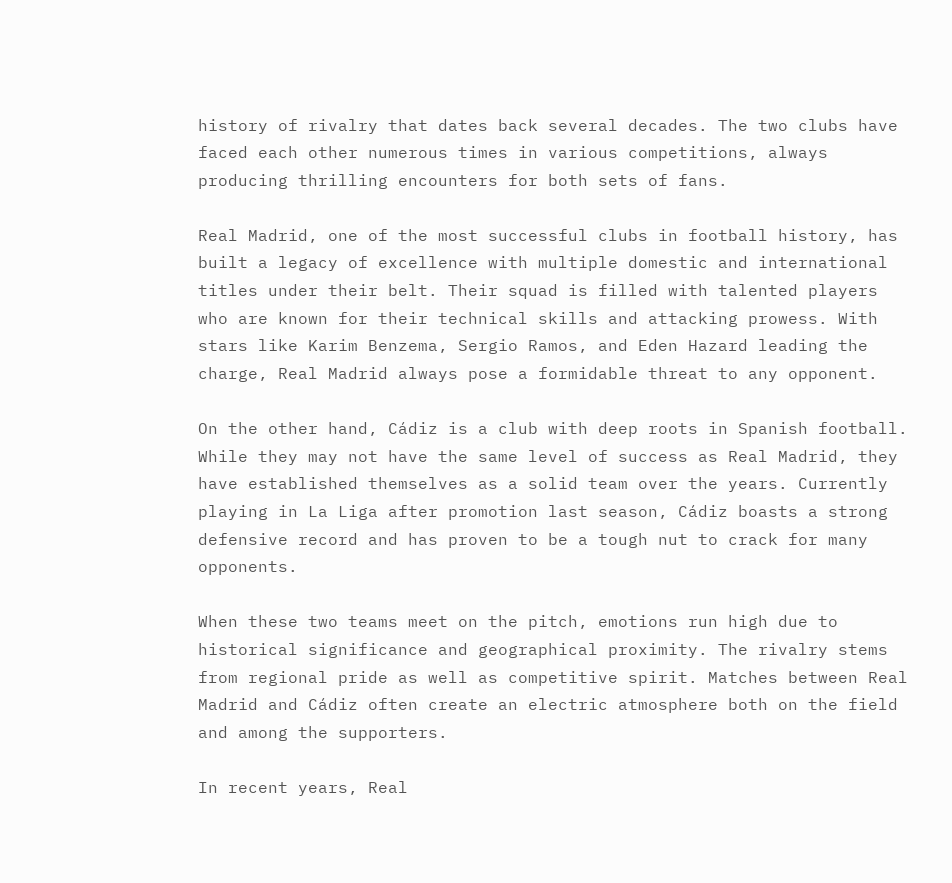history of rivalry that dates back several decades. The two clubs have faced each other numerous times in various competitions, always producing thrilling encounters for both sets of fans.

Real Madrid, one of the most successful clubs in football history, has built a legacy of excellence with multiple domestic and international titles under their belt. Their squad is filled with talented players who are known for their technical skills and attacking prowess. With stars like Karim Benzema, Sergio Ramos, and Eden Hazard leading the charge, Real Madrid always pose a formidable threat to any opponent.

On the other hand, Cádiz is a club with deep roots in Spanish football. While they may not have the same level of success as Real Madrid, they have established themselves as a solid team over the years. Currently playing in La Liga after promotion last season, Cádiz boasts a strong defensive record and has proven to be a tough nut to crack for many opponents.

When these two teams meet on the pitch, emotions run high due to historical significance and geographical proximity. The rivalry stems from regional pride as well as competitive spirit. Matches between Real Madrid and Cádiz often create an electric atmosphere both on the field and among the supporters.

In recent years, Real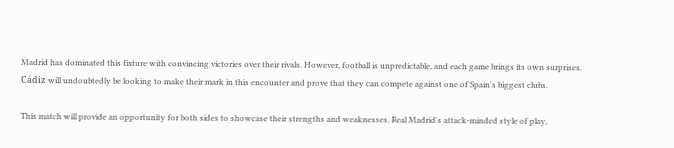Madrid has dominated this fixture with convincing victories over their rivals. However, football is unpredictable, and each game brings its own surprises. Cádiz will undoubtedly be looking to make their mark in this encounter and prove that they can compete against one of Spain's biggest clubs.

This match will provide an opportunity for both sides to showcase their strengths and weaknesses. Real Madrid's attack-minded style of play,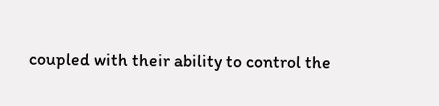coupled with their ability to control the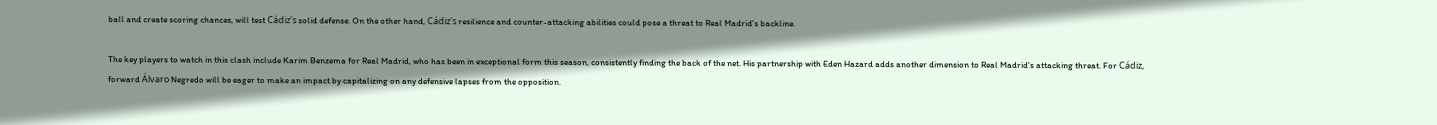ball and create scoring chances, will test Cádiz's solid defense. On the other hand, Cádiz's resilience and counter-attacking abilities could pose a threat to Real Madrid's backline.

The key players to watch in this clash include Karim Benzema for Real Madrid, who has been in exceptional form this season, consistently finding the back of the net. His partnership with Eden Hazard adds another dimension to Real Madrid's attacking threat. For Cádiz, forward Álvaro Negredo will be eager to make an impact by capitalizing on any defensive lapses from the opposition.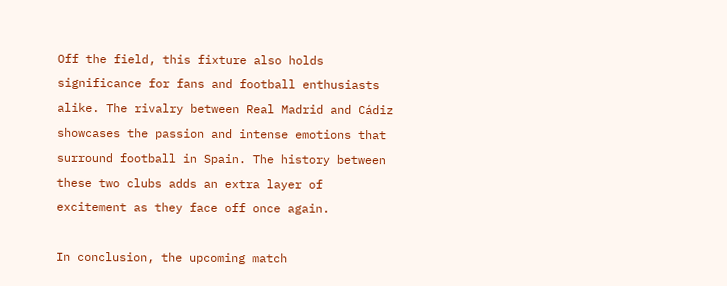Off the field, this fixture also holds significance for fans and football enthusiasts alike. The rivalry between Real Madrid and Cádiz showcases the passion and intense emotions that surround football in Spain. The history between these two clubs adds an extra layer of excitement as they face off once again.

In conclusion, the upcoming match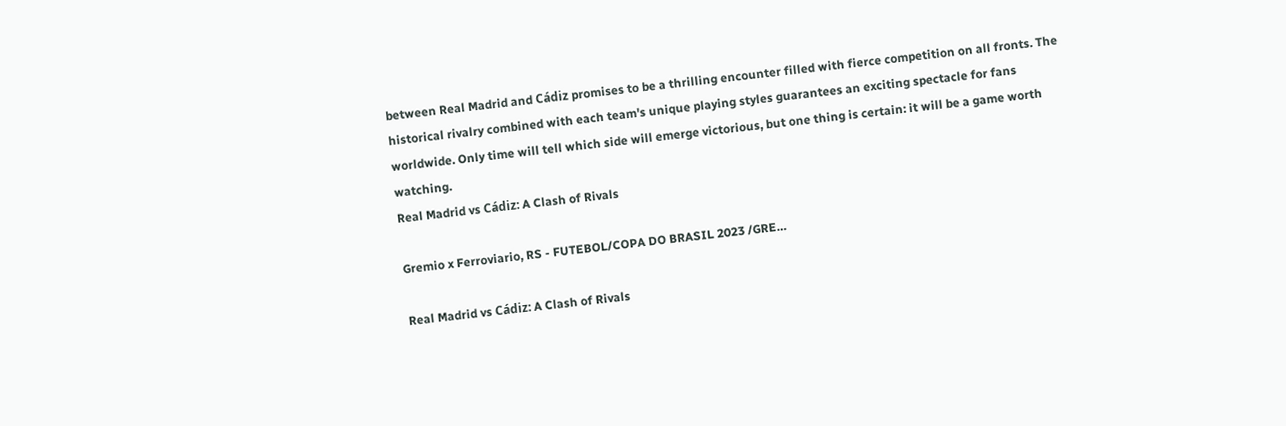between Real Madrid and Cádiz promises to be a thrilling encounter filled with fierce competition on all fronts. The historical rivalry combined with each team's unique playing styles guarantees an exciting spectacle for fans worldwide. Only time will tell which side will emerge victorious, but one thing is certain: it will be a game worth watching.
Real Madrid vs Cádiz: A Clash of Rivals

Gremio x Ferroviario, RS - FUTEBOL/COPA DO BRASIL 2023 /GRE…

Real Madrid vs Cádiz: A Clash of Rivals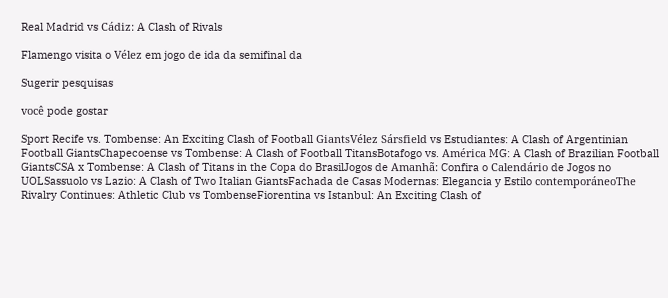Real Madrid vs Cádiz: A Clash of Rivals

Flamengo visita o Vélez em jogo de ida da semifinal da

Sugerir pesquisas

você pode gostar

Sport Recife vs. Tombense: An Exciting Clash of Football GiantsVélez Sársfield vs Estudiantes: A Clash of Argentinian Football GiantsChapecoense vs Tombense: A Clash of Football TitansBotafogo vs. América MG: A Clash of Brazilian Football GiantsCSA x Tombense: A Clash of Titans in the Copa do BrasilJogos de Amanhã: Confira o Calendário de Jogos no UOLSassuolo vs Lazio: A Clash of Two Italian GiantsFachada de Casas Modernas: Elegancia y Estilo contemporáneoThe Rivalry Continues: Athletic Club vs TombenseFiorentina vs Istanbul: An Exciting Clash of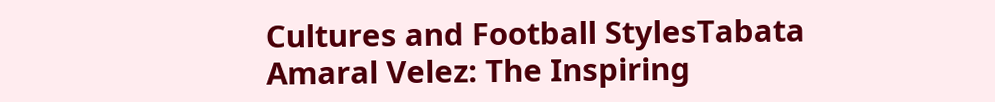Cultures and Football StylesTabata Amaral Velez: The Inspiring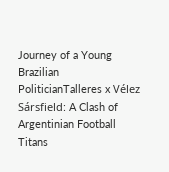Journey of a Young Brazilian PoliticianTalleres x Vélez Sársfield: A Clash of Argentinian Football Titans